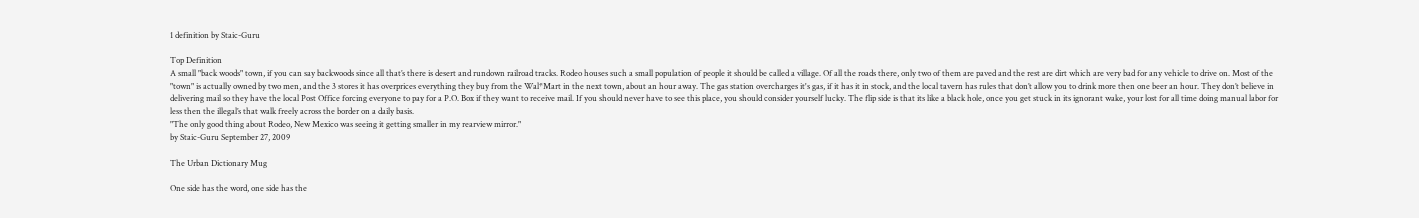1 definition by Staic-Guru

Top Definition
A small "back woods" town, if you can say backwoods since all that’s there is desert and rundown railroad tracks. Rodeo houses such a small population of people it should be called a village. Of all the roads there, only two of them are paved and the rest are dirt which are very bad for any vehicle to drive on. Most of the "town" is actually owned by two men, and the 3 stores it has overprices everything they buy from the Wal*Mart in the next town, about an hour away. The gas station overcharges it's gas, if it has it in stock, and the local tavern has rules that don’t allow you to drink more then one beer an hour. They don’t believe in delivering mail so they have the local Post Office forcing everyone to pay for a P.O. Box if they want to receive mail. If you should never have to see this place, you should consider yourself lucky. The flip side is that its like a black hole, once you get stuck in its ignorant wake, your lost for all time doing manual labor for less then the illegal’s that walk freely across the border on a daily basis.
"The only good thing about Rodeo, New Mexico was seeing it getting smaller in my rearview mirror."
by Staic-Guru September 27, 2009

The Urban Dictionary Mug

One side has the word, one side has the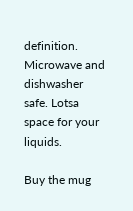definition. Microwave and dishwasher safe. Lotsa space for your liquids.

Buy the mug